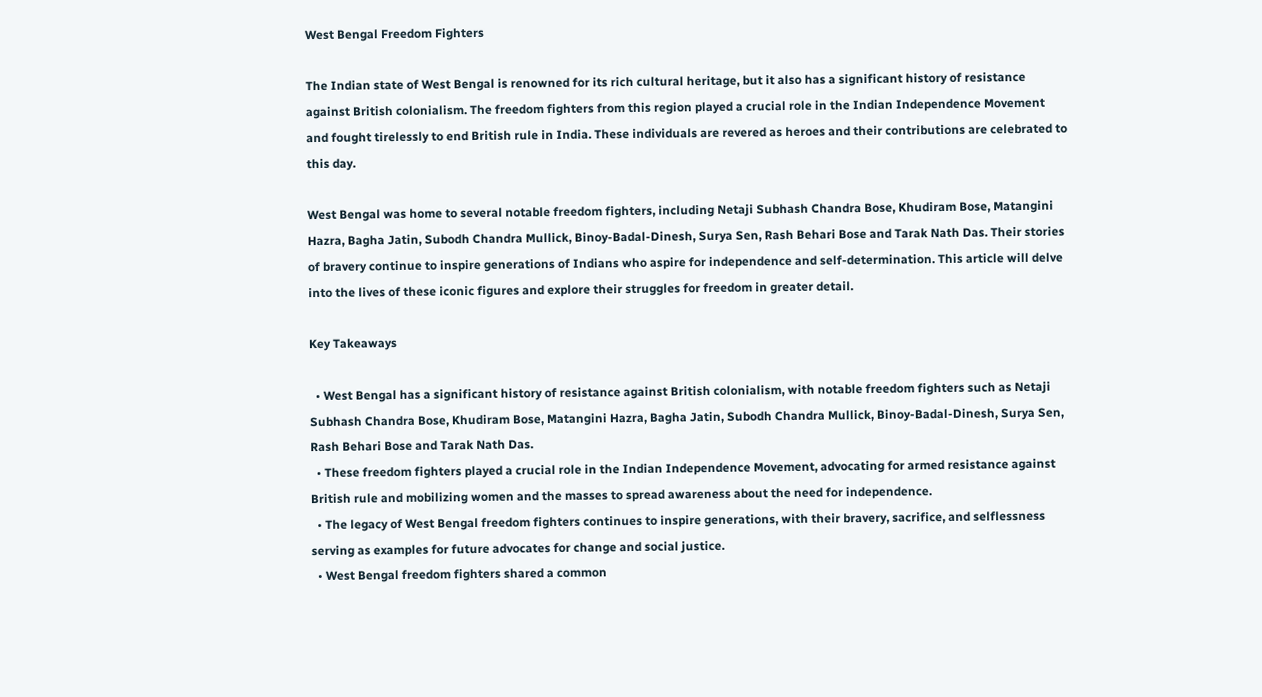West Bengal Freedom Fighters

The Indian state of West Bengal is renowned for its rich cultural heritage, but it also has a significant history of resistance against British colonialism. The freedom fighters from this region played a crucial role in the Indian Independence Movement and fought tirelessly to end British rule in India. These individuals are revered as heroes and their contributions are celebrated to this day.

West Bengal was home to several notable freedom fighters, including Netaji Subhash Chandra Bose, Khudiram Bose, Matangini Hazra, Bagha Jatin, Subodh Chandra Mullick, Binoy-Badal-Dinesh, Surya Sen, Rash Behari Bose and Tarak Nath Das. Their stories of bravery continue to inspire generations of Indians who aspire for independence and self-determination. This article will delve into the lives of these iconic figures and explore their struggles for freedom in greater detail.

Key Takeaways

  • West Bengal has a significant history of resistance against British colonialism, with notable freedom fighters such as Netaji Subhash Chandra Bose, Khudiram Bose, Matangini Hazra, Bagha Jatin, Subodh Chandra Mullick, Binoy-Badal-Dinesh, Surya Sen, Rash Behari Bose and Tarak Nath Das.
  • These freedom fighters played a crucial role in the Indian Independence Movement, advocating for armed resistance against British rule and mobilizing women and the masses to spread awareness about the need for independence.
  • The legacy of West Bengal freedom fighters continues to inspire generations, with their bravery, sacrifice, and selflessness serving as examples for future advocates for change and social justice.
  • West Bengal freedom fighters shared a common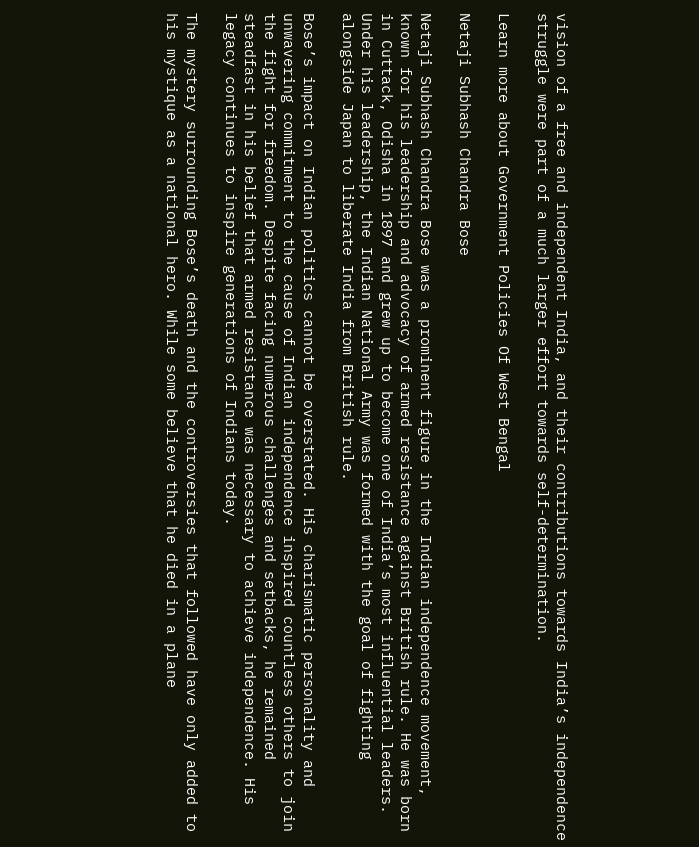vision of a free and independent India, and their contributions towards India’s independence struggle were part of a much larger effort towards self-determination.

Learn more about Government Policies Of West Bengal

Netaji Subhash Chandra Bose

Netaji Subhash Chandra Bose was a prominent figure in the Indian independence movement, known for his leadership and advocacy of armed resistance against British rule. He was born in Cuttack, Odisha in 1897 and grew up to become one of India’s most influential leaders. Under his leadership, the Indian National Army was formed with the goal of fighting alongside Japan to liberate India from British rule.

Bose’s impact on Indian politics cannot be overstated. His charismatic personality and unwavering commitment to the cause of Indian independence inspired countless others to join the fight for freedom. Despite facing numerous challenges and setbacks, he remained steadfast in his belief that armed resistance was necessary to achieve independence. His legacy continues to inspire generations of Indians today.

The mystery surrounding Bose’s death and the controversies that followed have only added to his mystique as a national hero. While some believe that he died in a plane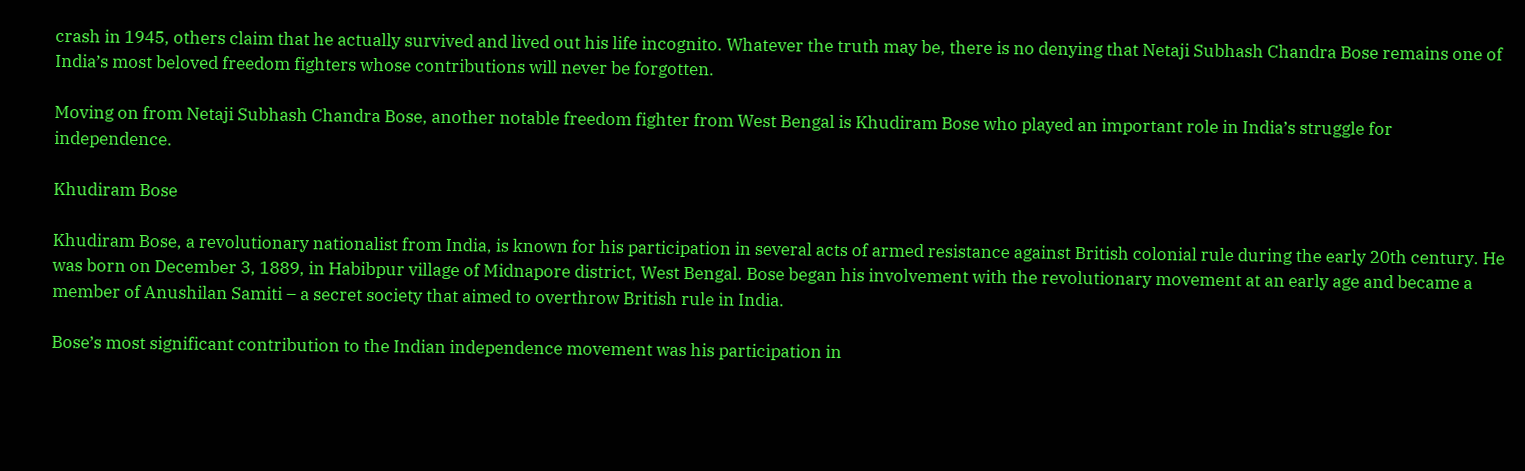crash in 1945, others claim that he actually survived and lived out his life incognito. Whatever the truth may be, there is no denying that Netaji Subhash Chandra Bose remains one of India’s most beloved freedom fighters whose contributions will never be forgotten.

Moving on from Netaji Subhash Chandra Bose, another notable freedom fighter from West Bengal is Khudiram Bose who played an important role in India’s struggle for independence.

Khudiram Bose

Khudiram Bose, a revolutionary nationalist from India, is known for his participation in several acts of armed resistance against British colonial rule during the early 20th century. He was born on December 3, 1889, in Habibpur village of Midnapore district, West Bengal. Bose began his involvement with the revolutionary movement at an early age and became a member of Anushilan Samiti – a secret society that aimed to overthrow British rule in India.

Bose’s most significant contribution to the Indian independence movement was his participation in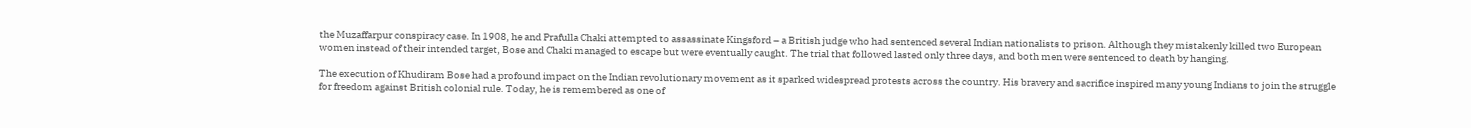the Muzaffarpur conspiracy case. In 1908, he and Prafulla Chaki attempted to assassinate Kingsford – a British judge who had sentenced several Indian nationalists to prison. Although they mistakenly killed two European women instead of their intended target, Bose and Chaki managed to escape but were eventually caught. The trial that followed lasted only three days, and both men were sentenced to death by hanging.

The execution of Khudiram Bose had a profound impact on the Indian revolutionary movement as it sparked widespread protests across the country. His bravery and sacrifice inspired many young Indians to join the struggle for freedom against British colonial rule. Today, he is remembered as one of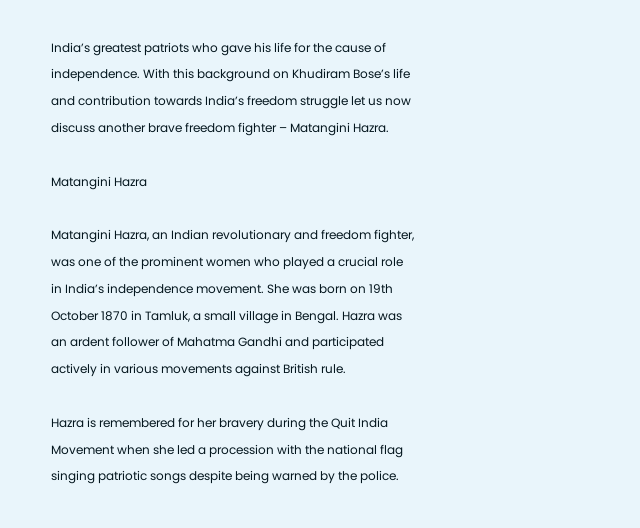India’s greatest patriots who gave his life for the cause of independence. With this background on Khudiram Bose’s life and contribution towards India’s freedom struggle let us now discuss another brave freedom fighter – Matangini Hazra.

Matangini Hazra

Matangini Hazra, an Indian revolutionary and freedom fighter, was one of the prominent women who played a crucial role in India’s independence movement. She was born on 19th October 1870 in Tamluk, a small village in Bengal. Hazra was an ardent follower of Mahatma Gandhi and participated actively in various movements against British rule.

Hazra is remembered for her bravery during the Quit India Movement when she led a procession with the national flag singing patriotic songs despite being warned by the police.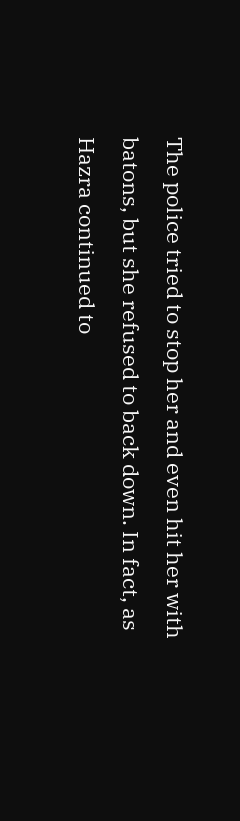The police tried to stop her and even hit her with batons, but she refused to back down. In fact, as Hazra continued to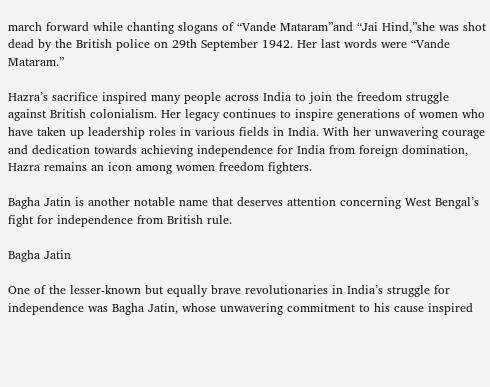march forward while chanting slogans of “Vande Mataram”and “Jai Hind,”she was shot dead by the British police on 29th September 1942. Her last words were “Vande Mataram.”

Hazra’s sacrifice inspired many people across India to join the freedom struggle against British colonialism. Her legacy continues to inspire generations of women who have taken up leadership roles in various fields in India. With her unwavering courage and dedication towards achieving independence for India from foreign domination, Hazra remains an icon among women freedom fighters.

Bagha Jatin is another notable name that deserves attention concerning West Bengal’s fight for independence from British rule.

Bagha Jatin

One of the lesser-known but equally brave revolutionaries in India’s struggle for independence was Bagha Jatin, whose unwavering commitment to his cause inspired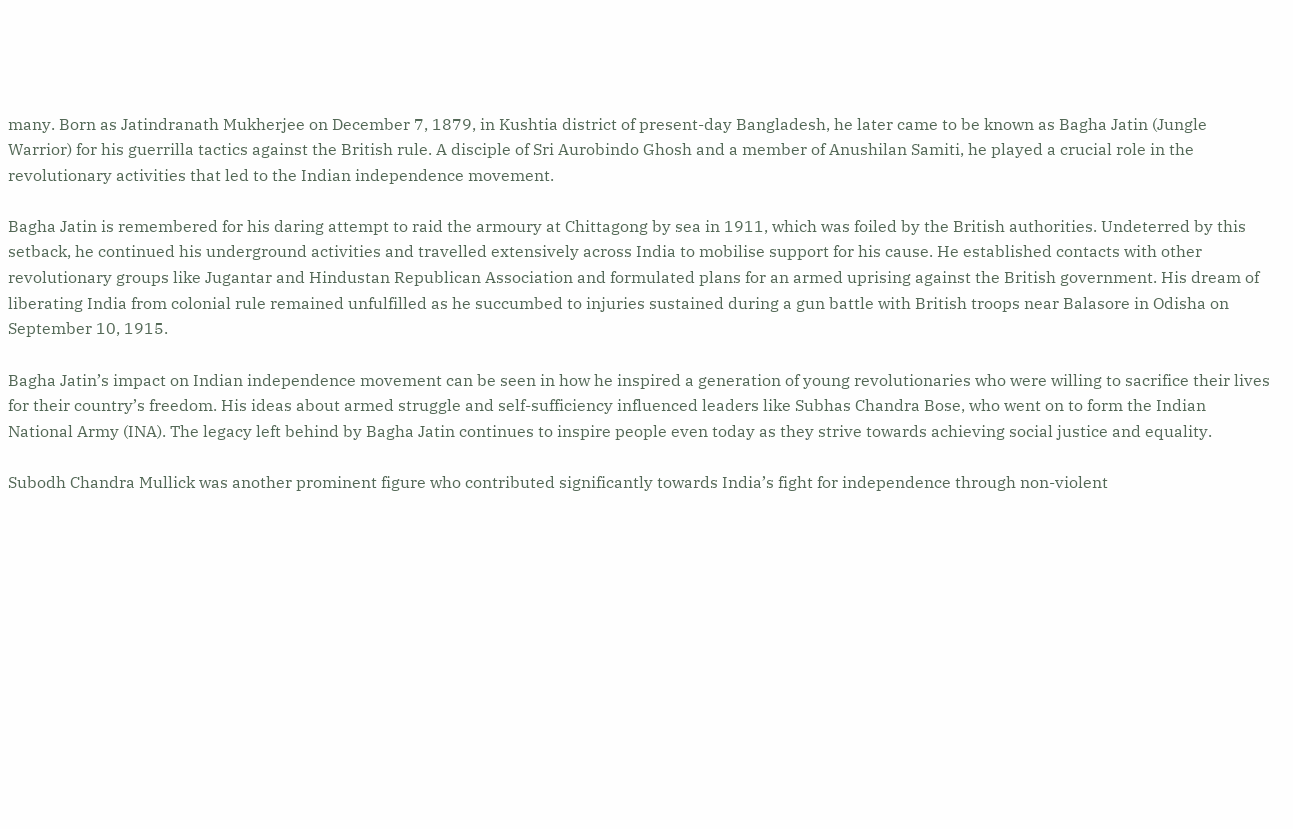many. Born as Jatindranath Mukherjee on December 7, 1879, in Kushtia district of present-day Bangladesh, he later came to be known as Bagha Jatin (Jungle Warrior) for his guerrilla tactics against the British rule. A disciple of Sri Aurobindo Ghosh and a member of Anushilan Samiti, he played a crucial role in the revolutionary activities that led to the Indian independence movement.

Bagha Jatin is remembered for his daring attempt to raid the armoury at Chittagong by sea in 1911, which was foiled by the British authorities. Undeterred by this setback, he continued his underground activities and travelled extensively across India to mobilise support for his cause. He established contacts with other revolutionary groups like Jugantar and Hindustan Republican Association and formulated plans for an armed uprising against the British government. His dream of liberating India from colonial rule remained unfulfilled as he succumbed to injuries sustained during a gun battle with British troops near Balasore in Odisha on September 10, 1915.

Bagha Jatin’s impact on Indian independence movement can be seen in how he inspired a generation of young revolutionaries who were willing to sacrifice their lives for their country’s freedom. His ideas about armed struggle and self-sufficiency influenced leaders like Subhas Chandra Bose, who went on to form the Indian National Army (INA). The legacy left behind by Bagha Jatin continues to inspire people even today as they strive towards achieving social justice and equality.

Subodh Chandra Mullick was another prominent figure who contributed significantly towards India’s fight for independence through non-violent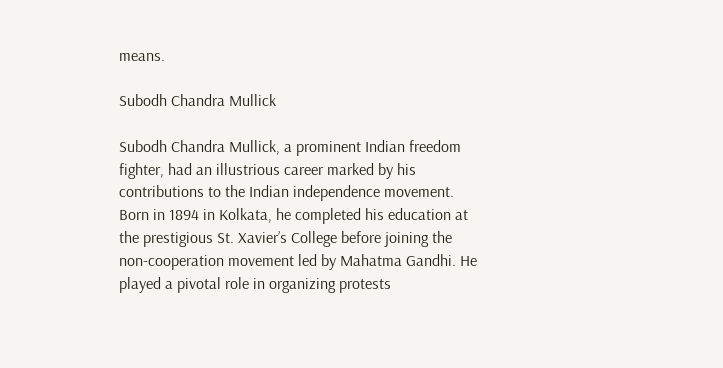means.

Subodh Chandra Mullick

Subodh Chandra Mullick, a prominent Indian freedom fighter, had an illustrious career marked by his contributions to the Indian independence movement. Born in 1894 in Kolkata, he completed his education at the prestigious St. Xavier’s College before joining the non-cooperation movement led by Mahatma Gandhi. He played a pivotal role in organizing protests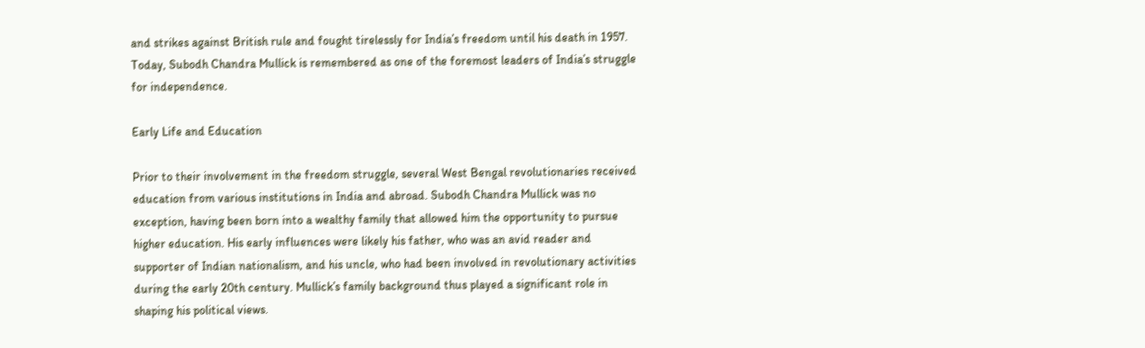and strikes against British rule and fought tirelessly for India’s freedom until his death in 1957. Today, Subodh Chandra Mullick is remembered as one of the foremost leaders of India’s struggle for independence.

Early Life and Education

Prior to their involvement in the freedom struggle, several West Bengal revolutionaries received education from various institutions in India and abroad. Subodh Chandra Mullick was no exception, having been born into a wealthy family that allowed him the opportunity to pursue higher education. His early influences were likely his father, who was an avid reader and supporter of Indian nationalism, and his uncle, who had been involved in revolutionary activities during the early 20th century. Mullick’s family background thus played a significant role in shaping his political views.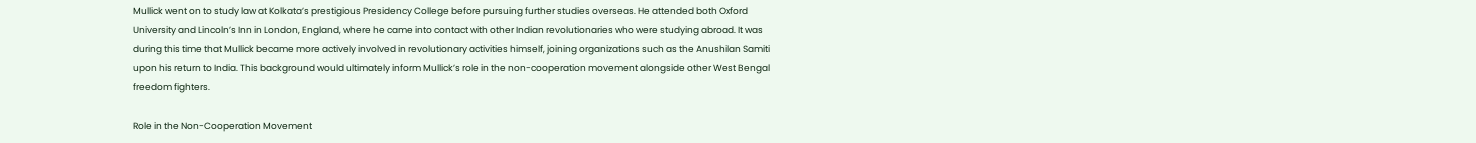Mullick went on to study law at Kolkata’s prestigious Presidency College before pursuing further studies overseas. He attended both Oxford University and Lincoln’s Inn in London, England, where he came into contact with other Indian revolutionaries who were studying abroad. It was during this time that Mullick became more actively involved in revolutionary activities himself, joining organizations such as the Anushilan Samiti upon his return to India. This background would ultimately inform Mullick’s role in the non-cooperation movement alongside other West Bengal freedom fighters.

Role in the Non-Cooperation Movement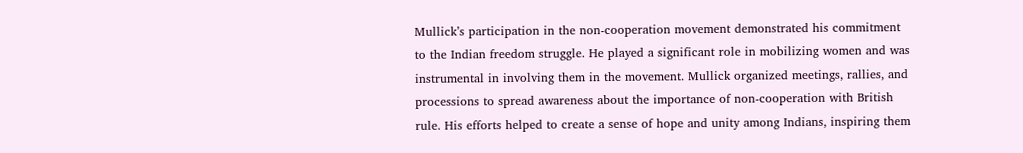Mullick’s participation in the non-cooperation movement demonstrated his commitment to the Indian freedom struggle. He played a significant role in mobilizing women and was instrumental in involving them in the movement. Mullick organized meetings, rallies, and processions to spread awareness about the importance of non-cooperation with British rule. His efforts helped to create a sense of hope and unity among Indians, inspiring them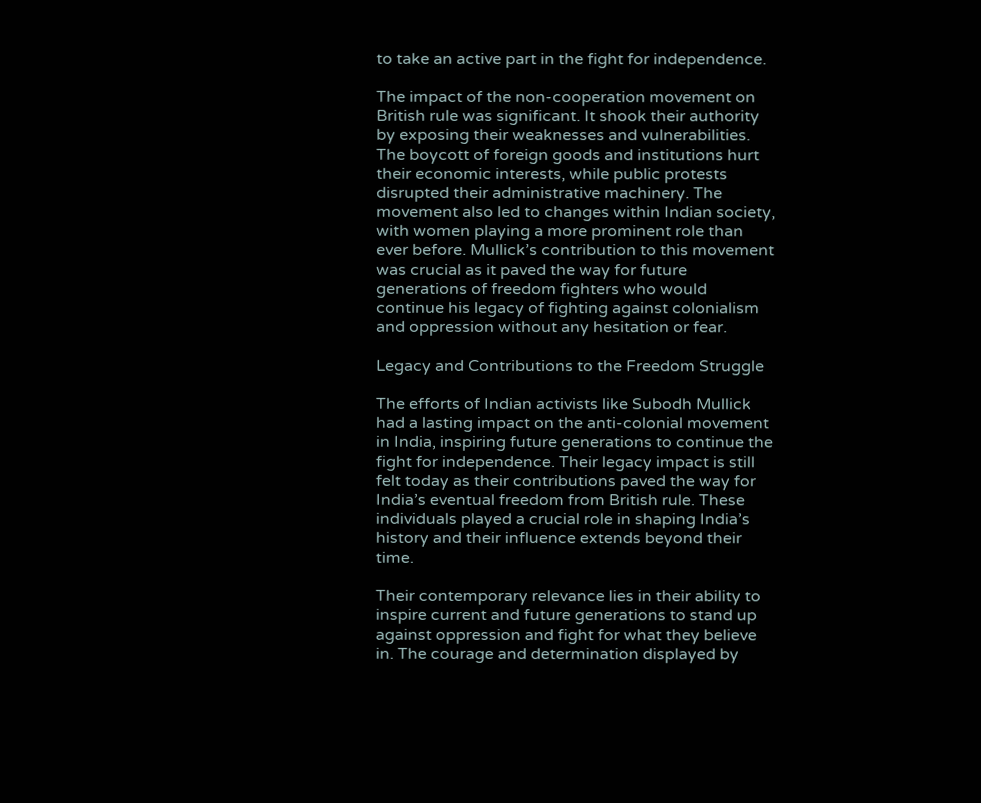to take an active part in the fight for independence.

The impact of the non-cooperation movement on British rule was significant. It shook their authority by exposing their weaknesses and vulnerabilities. The boycott of foreign goods and institutions hurt their economic interests, while public protests disrupted their administrative machinery. The movement also led to changes within Indian society, with women playing a more prominent role than ever before. Mullick’s contribution to this movement was crucial as it paved the way for future generations of freedom fighters who would continue his legacy of fighting against colonialism and oppression without any hesitation or fear.

Legacy and Contributions to the Freedom Struggle

The efforts of Indian activists like Subodh Mullick had a lasting impact on the anti-colonial movement in India, inspiring future generations to continue the fight for independence. Their legacy impact is still felt today as their contributions paved the way for India’s eventual freedom from British rule. These individuals played a crucial role in shaping India’s history and their influence extends beyond their time.

Their contemporary relevance lies in their ability to inspire current and future generations to stand up against oppression and fight for what they believe in. The courage and determination displayed by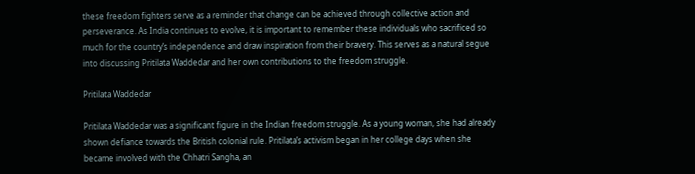these freedom fighters serve as a reminder that change can be achieved through collective action and perseverance. As India continues to evolve, it is important to remember these individuals who sacrificed so much for the country’s independence and draw inspiration from their bravery. This serves as a natural segue into discussing Pritilata Waddedar and her own contributions to the freedom struggle.

Pritilata Waddedar

Pritilata Waddedar was a significant figure in the Indian freedom struggle. As a young woman, she had already shown defiance towards the British colonial rule. Pritilata’s activism began in her college days when she became involved with the Chhatri Sangha, an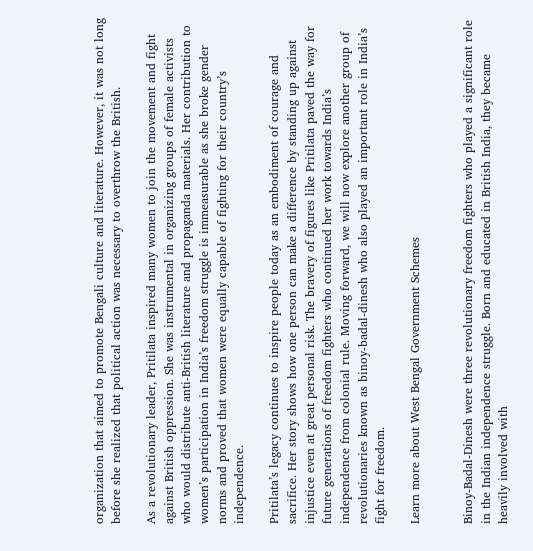organization that aimed to promote Bengali culture and literature. However, it was not long before she realized that political action was necessary to overthrow the British.

As a revolutionary leader, Pritilata inspired many women to join the movement and fight against British oppression. She was instrumental in organizing groups of female activists who would distribute anti-British literature and propaganda materials. Her contribution to women’s participation in India’s freedom struggle is immeasurable as she broke gender norms and proved that women were equally capable of fighting for their country’s independence.

Pritilata’s legacy continues to inspire people today as an embodiment of courage and sacrifice. Her story shows how one person can make a difference by standing up against injustice even at great personal risk. The bravery of figures like Pritilata paved the way for future generations of freedom fighters who continued her work towards India’s independence from colonial rule. Moving forward, we will now explore another group of revolutionaries known as binoy-badal-dinesh who also played an important role in India’s fight for freedom.

Learn more about West Bengal Government Schemes


Binoy-Badal-Dinesh were three revolutionary freedom fighters who played a significant role in the Indian independence struggle. Born and educated in British India, they became heavily involved with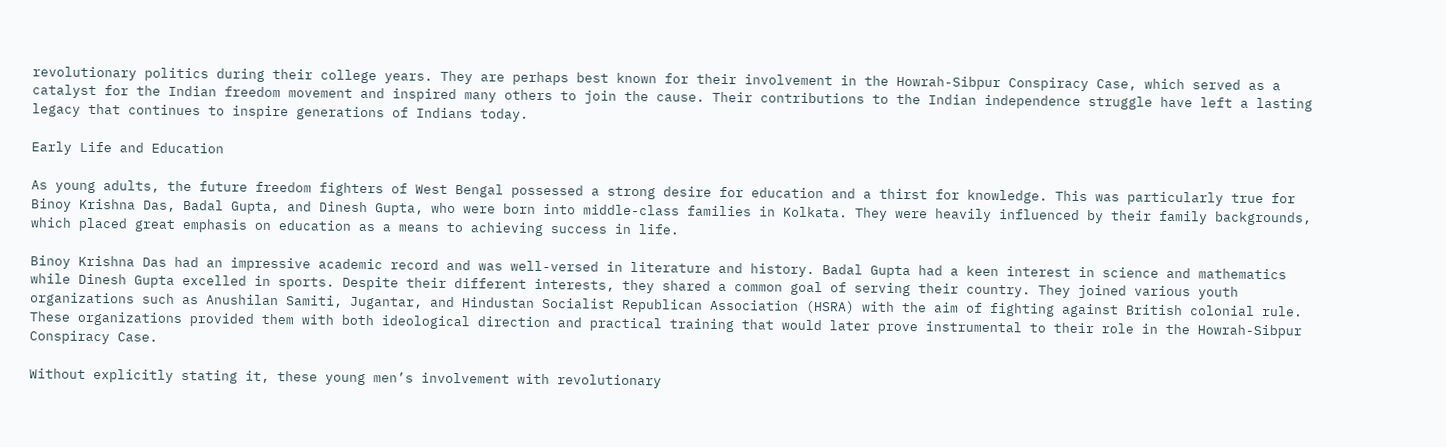revolutionary politics during their college years. They are perhaps best known for their involvement in the Howrah-Sibpur Conspiracy Case, which served as a catalyst for the Indian freedom movement and inspired many others to join the cause. Their contributions to the Indian independence struggle have left a lasting legacy that continues to inspire generations of Indians today.

Early Life and Education

As young adults, the future freedom fighters of West Bengal possessed a strong desire for education and a thirst for knowledge. This was particularly true for Binoy Krishna Das, Badal Gupta, and Dinesh Gupta, who were born into middle-class families in Kolkata. They were heavily influenced by their family backgrounds, which placed great emphasis on education as a means to achieving success in life.

Binoy Krishna Das had an impressive academic record and was well-versed in literature and history. Badal Gupta had a keen interest in science and mathematics while Dinesh Gupta excelled in sports. Despite their different interests, they shared a common goal of serving their country. They joined various youth organizations such as Anushilan Samiti, Jugantar, and Hindustan Socialist Republican Association (HSRA) with the aim of fighting against British colonial rule. These organizations provided them with both ideological direction and practical training that would later prove instrumental to their role in the Howrah-Sibpur Conspiracy Case.

Without explicitly stating it, these young men’s involvement with revolutionary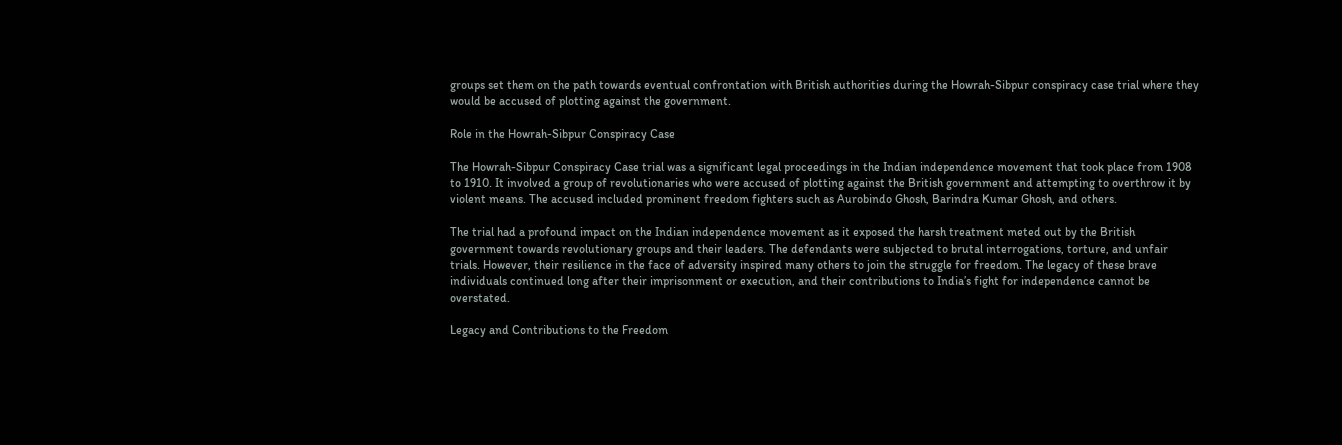groups set them on the path towards eventual confrontation with British authorities during the Howrah-Sibpur conspiracy case trial where they would be accused of plotting against the government.

Role in the Howrah-Sibpur Conspiracy Case

The Howrah-Sibpur Conspiracy Case trial was a significant legal proceedings in the Indian independence movement that took place from 1908 to 1910. It involved a group of revolutionaries who were accused of plotting against the British government and attempting to overthrow it by violent means. The accused included prominent freedom fighters such as Aurobindo Ghosh, Barindra Kumar Ghosh, and others.

The trial had a profound impact on the Indian independence movement as it exposed the harsh treatment meted out by the British government towards revolutionary groups and their leaders. The defendants were subjected to brutal interrogations, torture, and unfair trials. However, their resilience in the face of adversity inspired many others to join the struggle for freedom. The legacy of these brave individuals continued long after their imprisonment or execution, and their contributions to India’s fight for independence cannot be overstated.

Legacy and Contributions to the Freedom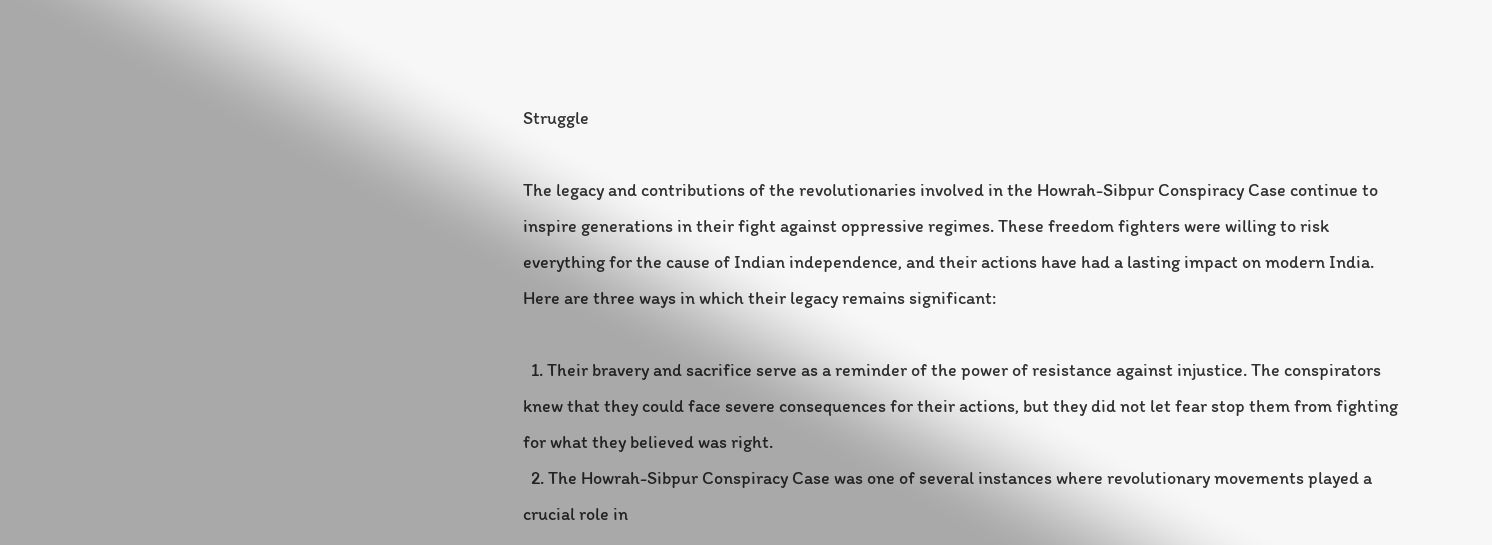Struggle

The legacy and contributions of the revolutionaries involved in the Howrah-Sibpur Conspiracy Case continue to inspire generations in their fight against oppressive regimes. These freedom fighters were willing to risk everything for the cause of Indian independence, and their actions have had a lasting impact on modern India. Here are three ways in which their legacy remains significant:

  1. Their bravery and sacrifice serve as a reminder of the power of resistance against injustice. The conspirators knew that they could face severe consequences for their actions, but they did not let fear stop them from fighting for what they believed was right.
  2. The Howrah-Sibpur Conspiracy Case was one of several instances where revolutionary movements played a crucial role in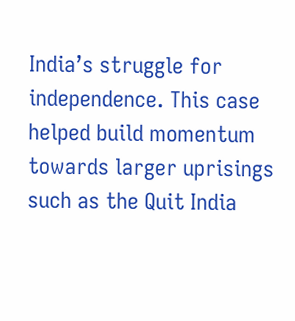India’s struggle for independence. This case helped build momentum towards larger uprisings such as the Quit India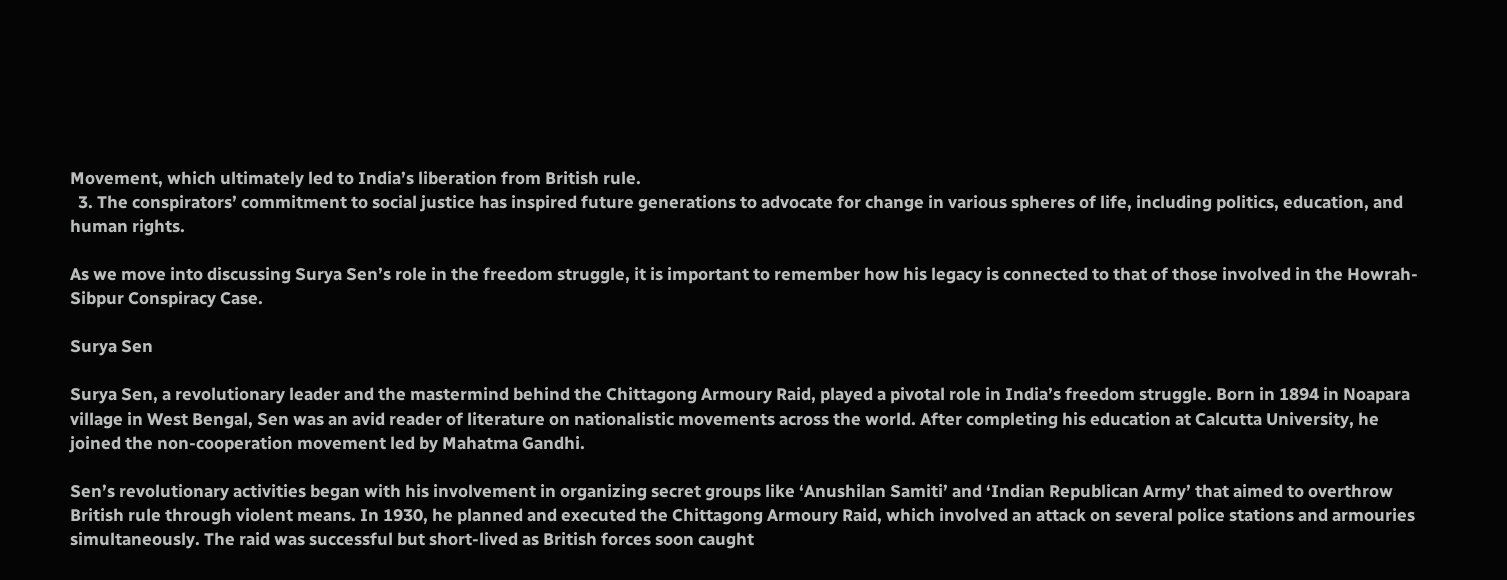Movement, which ultimately led to India’s liberation from British rule.
  3. The conspirators’ commitment to social justice has inspired future generations to advocate for change in various spheres of life, including politics, education, and human rights.

As we move into discussing Surya Sen’s role in the freedom struggle, it is important to remember how his legacy is connected to that of those involved in the Howrah-Sibpur Conspiracy Case.

Surya Sen

Surya Sen, a revolutionary leader and the mastermind behind the Chittagong Armoury Raid, played a pivotal role in India’s freedom struggle. Born in 1894 in Noapara village in West Bengal, Sen was an avid reader of literature on nationalistic movements across the world. After completing his education at Calcutta University, he joined the non-cooperation movement led by Mahatma Gandhi.

Sen’s revolutionary activities began with his involvement in organizing secret groups like ‘Anushilan Samiti’ and ‘Indian Republican Army’ that aimed to overthrow British rule through violent means. In 1930, he planned and executed the Chittagong Armoury Raid, which involved an attack on several police stations and armouries simultaneously. The raid was successful but short-lived as British forces soon caught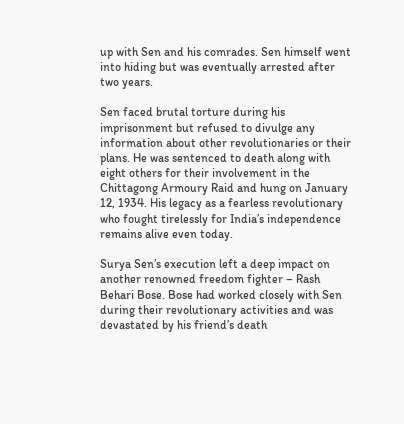up with Sen and his comrades. Sen himself went into hiding but was eventually arrested after two years.

Sen faced brutal torture during his imprisonment but refused to divulge any information about other revolutionaries or their plans. He was sentenced to death along with eight others for their involvement in the Chittagong Armoury Raid and hung on January 12, 1934. His legacy as a fearless revolutionary who fought tirelessly for India’s independence remains alive even today.

Surya Sen’s execution left a deep impact on another renowned freedom fighter – Rash Behari Bose. Bose had worked closely with Sen during their revolutionary activities and was devastated by his friend’s death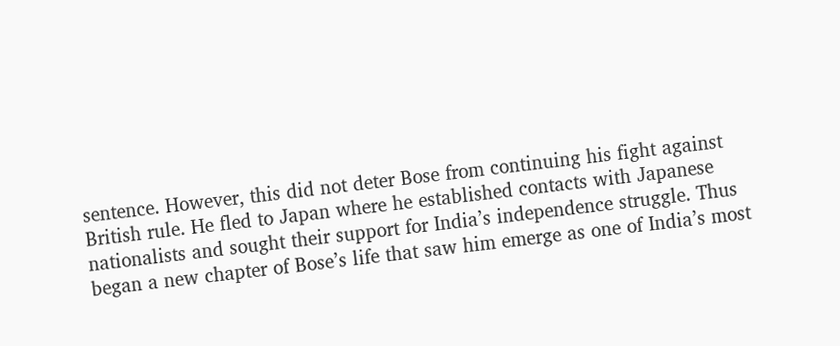sentence. However, this did not deter Bose from continuing his fight against British rule. He fled to Japan where he established contacts with Japanese nationalists and sought their support for India’s independence struggle. Thus began a new chapter of Bose’s life that saw him emerge as one of India’s most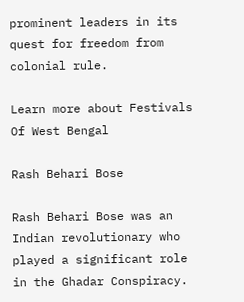prominent leaders in its quest for freedom from colonial rule.

Learn more about Festivals Of West Bengal

Rash Behari Bose

Rash Behari Bose was an Indian revolutionary who played a significant role in the Ghadar Conspiracy.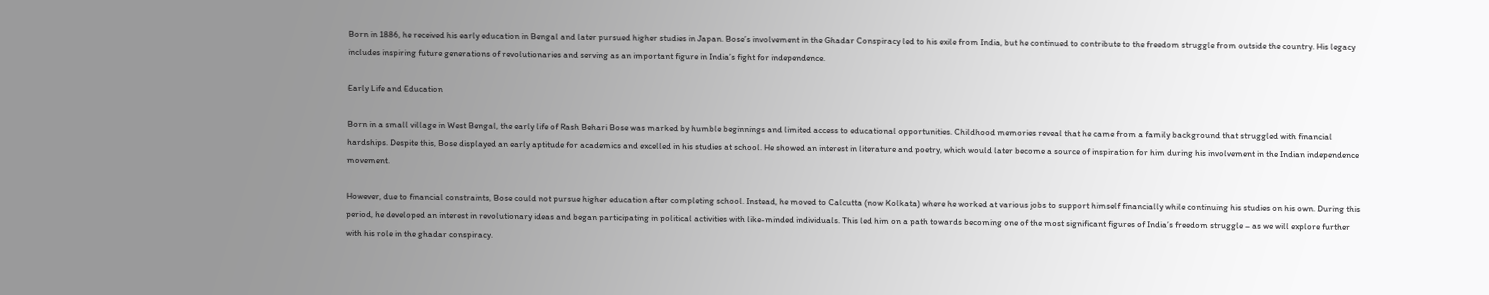Born in 1886, he received his early education in Bengal and later pursued higher studies in Japan. Bose’s involvement in the Ghadar Conspiracy led to his exile from India, but he continued to contribute to the freedom struggle from outside the country. His legacy includes inspiring future generations of revolutionaries and serving as an important figure in India’s fight for independence.

Early Life and Education

Born in a small village in West Bengal, the early life of Rash Behari Bose was marked by humble beginnings and limited access to educational opportunities. Childhood memories reveal that he came from a family background that struggled with financial hardships. Despite this, Bose displayed an early aptitude for academics and excelled in his studies at school. He showed an interest in literature and poetry, which would later become a source of inspiration for him during his involvement in the Indian independence movement.

However, due to financial constraints, Bose could not pursue higher education after completing school. Instead, he moved to Calcutta (now Kolkata) where he worked at various jobs to support himself financially while continuing his studies on his own. During this period, he developed an interest in revolutionary ideas and began participating in political activities with like-minded individuals. This led him on a path towards becoming one of the most significant figures of India’s freedom struggle – as we will explore further with his role in the ghadar conspiracy.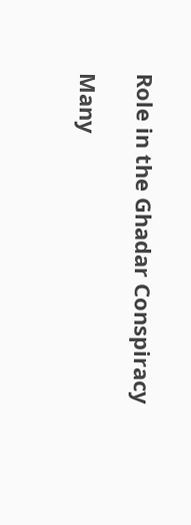Role in the Ghadar Conspiracy

Many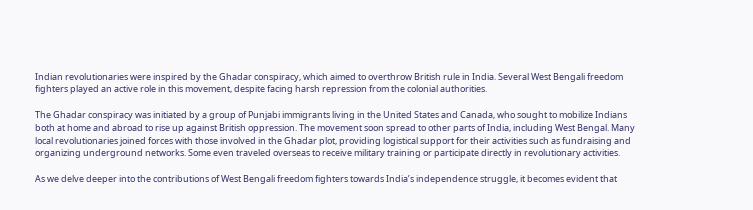Indian revolutionaries were inspired by the Ghadar conspiracy, which aimed to overthrow British rule in India. Several West Bengali freedom fighters played an active role in this movement, despite facing harsh repression from the colonial authorities.

The Ghadar conspiracy was initiated by a group of Punjabi immigrants living in the United States and Canada, who sought to mobilize Indians both at home and abroad to rise up against British oppression. The movement soon spread to other parts of India, including West Bengal. Many local revolutionaries joined forces with those involved in the Ghadar plot, providing logistical support for their activities such as fundraising and organizing underground networks. Some even traveled overseas to receive military training or participate directly in revolutionary activities.

As we delve deeper into the contributions of West Bengali freedom fighters towards India’s independence struggle, it becomes evident that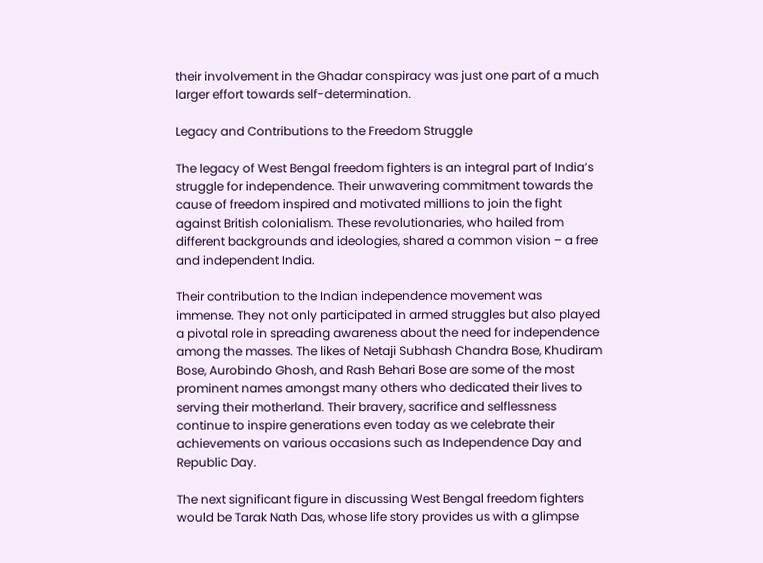their involvement in the Ghadar conspiracy was just one part of a much larger effort towards self-determination.

Legacy and Contributions to the Freedom Struggle

The legacy of West Bengal freedom fighters is an integral part of India’s struggle for independence. Their unwavering commitment towards the cause of freedom inspired and motivated millions to join the fight against British colonialism. These revolutionaries, who hailed from different backgrounds and ideologies, shared a common vision – a free and independent India.

Their contribution to the Indian independence movement was immense. They not only participated in armed struggles but also played a pivotal role in spreading awareness about the need for independence among the masses. The likes of Netaji Subhash Chandra Bose, Khudiram Bose, Aurobindo Ghosh, and Rash Behari Bose are some of the most prominent names amongst many others who dedicated their lives to serving their motherland. Their bravery, sacrifice and selflessness continue to inspire generations even today as we celebrate their achievements on various occasions such as Independence Day and Republic Day.

The next significant figure in discussing West Bengal freedom fighters would be Tarak Nath Das, whose life story provides us with a glimpse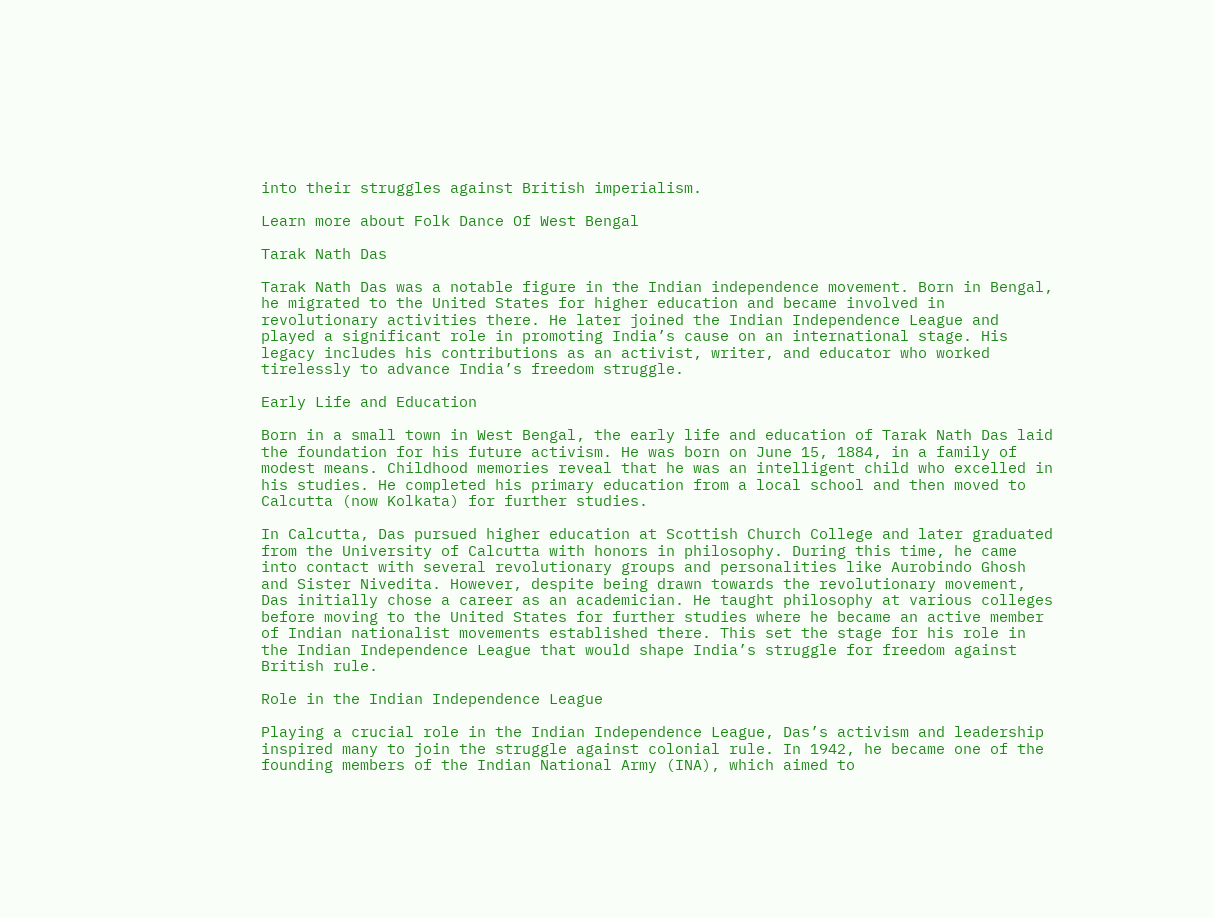into their struggles against British imperialism.

Learn more about Folk Dance Of West Bengal

Tarak Nath Das

Tarak Nath Das was a notable figure in the Indian independence movement. Born in Bengal, he migrated to the United States for higher education and became involved in revolutionary activities there. He later joined the Indian Independence League and played a significant role in promoting India’s cause on an international stage. His legacy includes his contributions as an activist, writer, and educator who worked tirelessly to advance India’s freedom struggle.

Early Life and Education

Born in a small town in West Bengal, the early life and education of Tarak Nath Das laid the foundation for his future activism. He was born on June 15, 1884, in a family of modest means. Childhood memories reveal that he was an intelligent child who excelled in his studies. He completed his primary education from a local school and then moved to Calcutta (now Kolkata) for further studies.

In Calcutta, Das pursued higher education at Scottish Church College and later graduated from the University of Calcutta with honors in philosophy. During this time, he came into contact with several revolutionary groups and personalities like Aurobindo Ghosh and Sister Nivedita. However, despite being drawn towards the revolutionary movement, Das initially chose a career as an academician. He taught philosophy at various colleges before moving to the United States for further studies where he became an active member of Indian nationalist movements established there. This set the stage for his role in the Indian Independence League that would shape India’s struggle for freedom against British rule.

Role in the Indian Independence League

Playing a crucial role in the Indian Independence League, Das’s activism and leadership inspired many to join the struggle against colonial rule. In 1942, he became one of the founding members of the Indian National Army (INA), which aimed to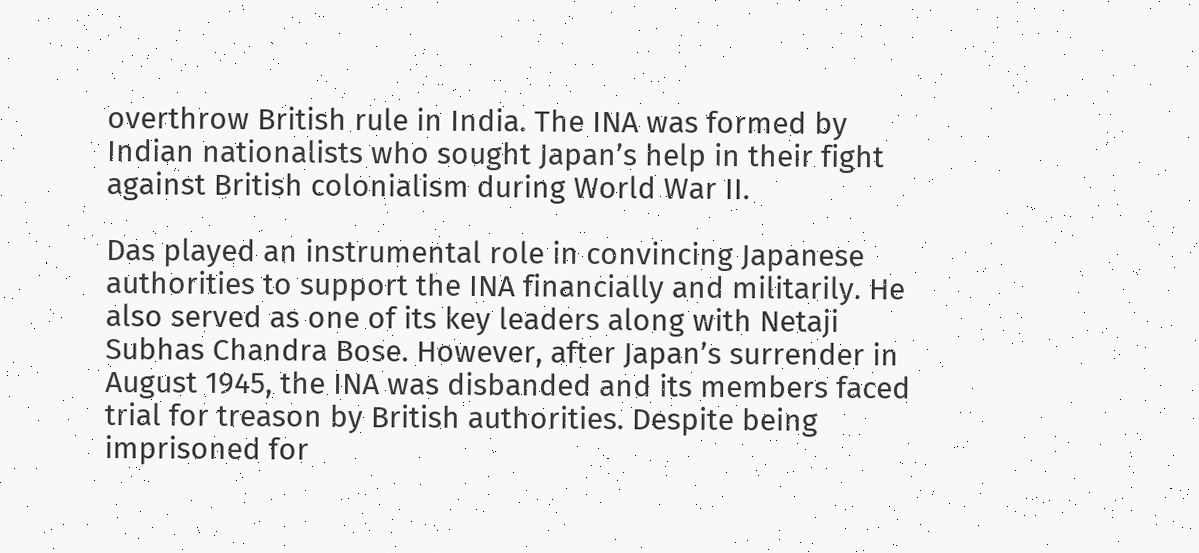overthrow British rule in India. The INA was formed by Indian nationalists who sought Japan’s help in their fight against British colonialism during World War II.

Das played an instrumental role in convincing Japanese authorities to support the INA financially and militarily. He also served as one of its key leaders along with Netaji Subhas Chandra Bose. However, after Japan’s surrender in August 1945, the INA was disbanded and its members faced trial for treason by British authorities. Despite being imprisoned for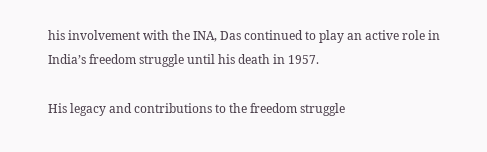his involvement with the INA, Das continued to play an active role in India’s freedom struggle until his death in 1957.

His legacy and contributions to the freedom struggle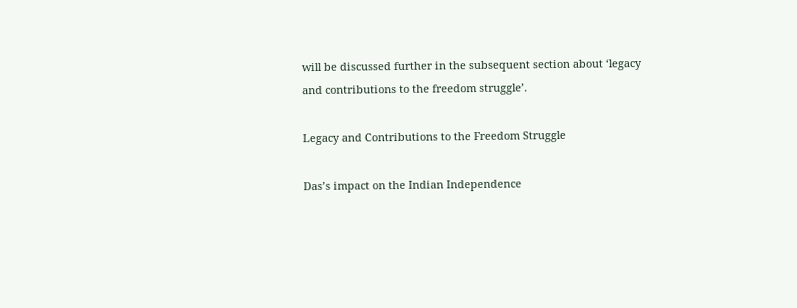will be discussed further in the subsequent section about ‘legacy and contributions to the freedom struggle’.

Legacy and Contributions to the Freedom Struggle

Das’s impact on the Indian Independence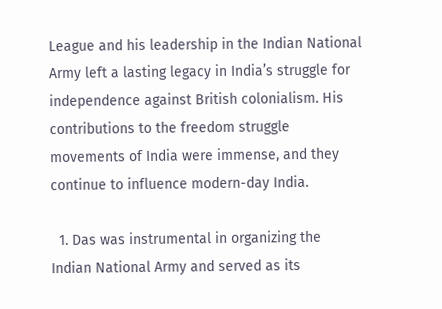League and his leadership in the Indian National Army left a lasting legacy in India’s struggle for independence against British colonialism. His contributions to the freedom struggle movements of India were immense, and they continue to influence modern-day India.

  1. Das was instrumental in organizing the Indian National Army and served as its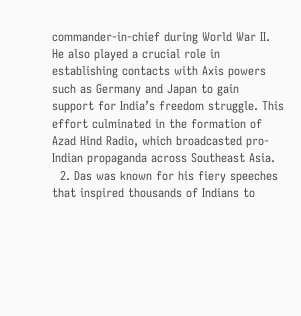commander-in-chief during World War II. He also played a crucial role in establishing contacts with Axis powers such as Germany and Japan to gain support for India’s freedom struggle. This effort culminated in the formation of Azad Hind Radio, which broadcasted pro-Indian propaganda across Southeast Asia.
  2. Das was known for his fiery speeches that inspired thousands of Indians to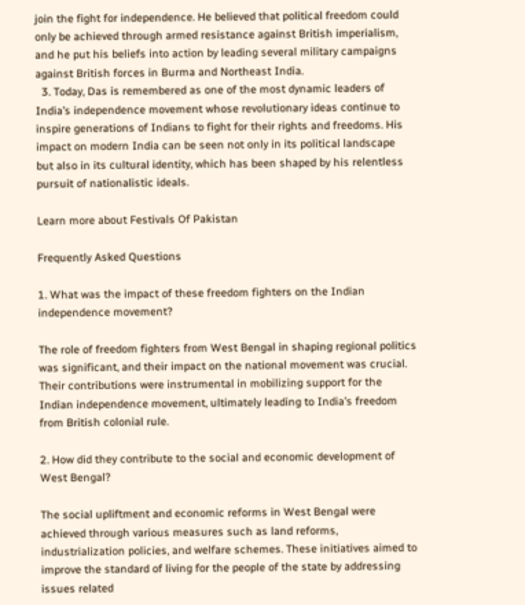join the fight for independence. He believed that political freedom could only be achieved through armed resistance against British imperialism, and he put his beliefs into action by leading several military campaigns against British forces in Burma and Northeast India.
  3. Today, Das is remembered as one of the most dynamic leaders of India’s independence movement whose revolutionary ideas continue to inspire generations of Indians to fight for their rights and freedoms. His impact on modern India can be seen not only in its political landscape but also in its cultural identity, which has been shaped by his relentless pursuit of nationalistic ideals.

Learn more about Festivals Of Pakistan

Frequently Asked Questions

1. What was the impact of these freedom fighters on the Indian independence movement?

The role of freedom fighters from West Bengal in shaping regional politics was significant, and their impact on the national movement was crucial. Their contributions were instrumental in mobilizing support for the Indian independence movement, ultimately leading to India’s freedom from British colonial rule.

2. How did they contribute to the social and economic development of West Bengal?

The social upliftment and economic reforms in West Bengal were achieved through various measures such as land reforms, industrialization policies, and welfare schemes. These initiatives aimed to improve the standard of living for the people of the state by addressing issues related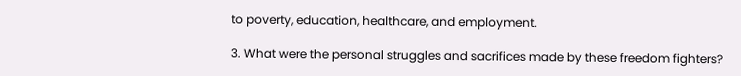to poverty, education, healthcare, and employment.

3. What were the personal struggles and sacrifices made by these freedom fighters?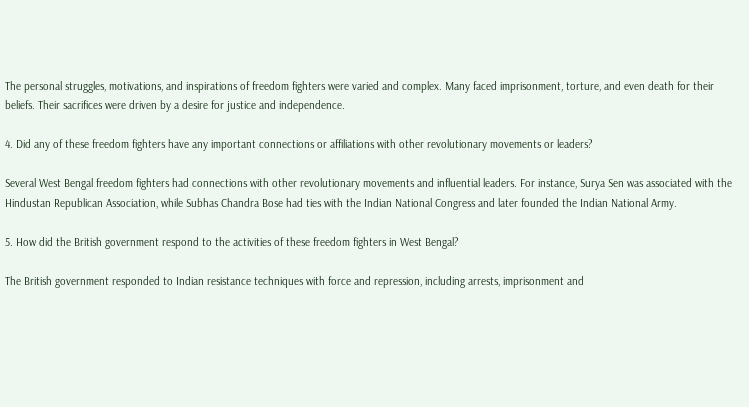The personal struggles, motivations, and inspirations of freedom fighters were varied and complex. Many faced imprisonment, torture, and even death for their beliefs. Their sacrifices were driven by a desire for justice and independence.

4. Did any of these freedom fighters have any important connections or affiliations with other revolutionary movements or leaders?

Several West Bengal freedom fighters had connections with other revolutionary movements and influential leaders. For instance, Surya Sen was associated with the Hindustan Republican Association, while Subhas Chandra Bose had ties with the Indian National Congress and later founded the Indian National Army.

5. How did the British government respond to the activities of these freedom fighters in West Bengal?

The British government responded to Indian resistance techniques with force and repression, including arrests, imprisonment and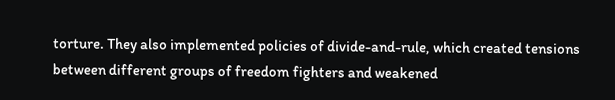torture. They also implemented policies of divide-and-rule, which created tensions between different groups of freedom fighters and weakened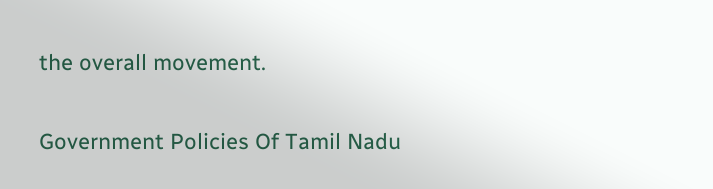the overall movement.

Government Policies Of Tamil Nadu